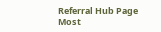Referral Hub Page
Most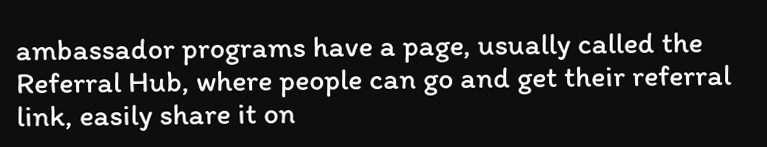ambassador programs have a page, usually called the Referral Hub, where people can go and get their referral link, easily share it on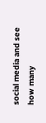social media and see how many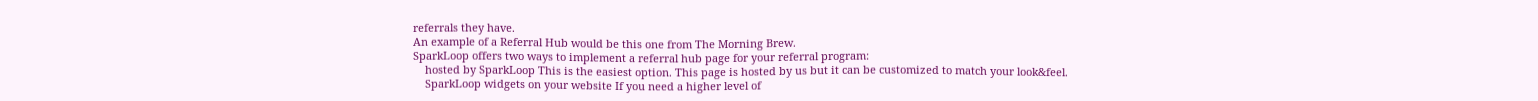referrals they have.
An example of a Referral Hub would be this one from The Morning Brew.
SparkLoop offers two ways to implement a referral hub page for your referral program:
    hosted by SparkLoop This is the easiest option. This page is hosted by us but it can be customized to match your look&feel.
    SparkLoop widgets on your website If you need a higher level of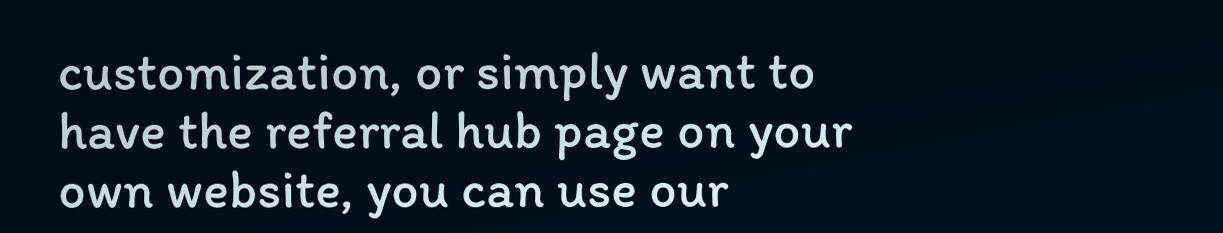customization, or simply want to have the referral hub page on your own website, you can use our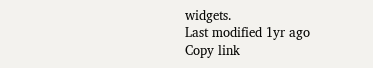widgets.
Last modified 1yr ago
Copy link